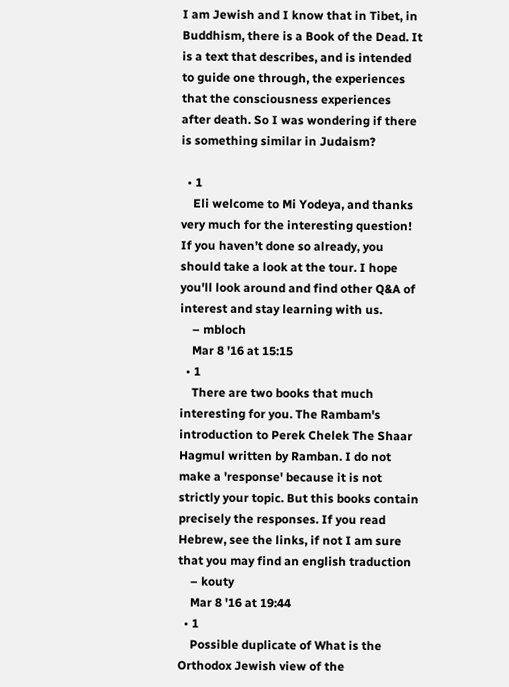I am Jewish and I know that in Tibet, in Buddhism, there is a Book of the Dead. It is a text that describes, and is intended to guide one through, the experiences that the consciousness experiences after death. So I was wondering if there is something similar in Judaism?

  • 1
    Eli welcome to Mi Yodeya, and thanks very much for the interesting question! If you haven’t done so already, you should take a look at the tour. I hope you'll look around and find other Q&A of interest and stay learning with us.
    – mbloch
    Mar 8 '16 at 15:15
  • 1
    There are two books that much interesting for you. The Rambam's introduction to Perek Chelek The Shaar Hagmul written by Ramban. I do not make a 'response' because it is not strictly your topic. But this books contain precisely the responses. If you read Hebrew, see the links, if not I am sure that you may find an english traduction
    – kouty
    Mar 8 '16 at 19:44
  • 1
    Possible duplicate of What is the Orthodox Jewish view of the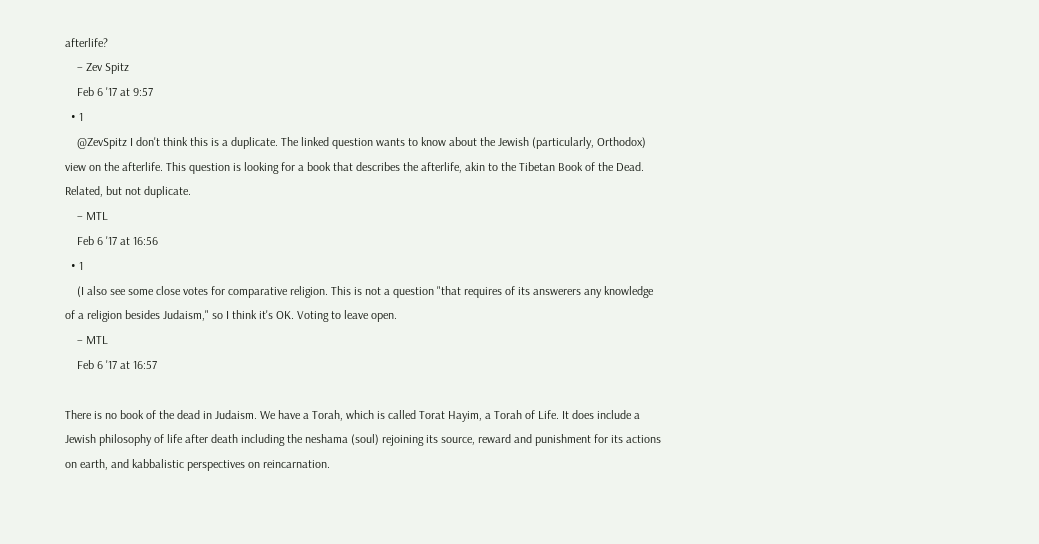afterlife?
    – Zev Spitz
    Feb 6 '17 at 9:57
  • 1
    @ZevSpitz I don't think this is a duplicate. The linked question wants to know about the Jewish (particularly, Orthodox) view on the afterlife. This question is looking for a book that describes the afterlife, akin to the Tibetan Book of the Dead. Related, but not duplicate.
    – MTL
    Feb 6 '17 at 16:56
  • 1
    (I also see some close votes for comparative religion. This is not a question "that requires of its answerers any knowledge of a religion besides Judaism," so I think it's OK. Voting to leave open.
    – MTL
    Feb 6 '17 at 16:57

There is no book of the dead in Judaism. We have a Torah, which is called Torat Hayim, a Torah of Life. It does include a Jewish philosophy of life after death including the neshama (soul) rejoining its source, reward and punishment for its actions on earth, and kabbalistic perspectives on reincarnation.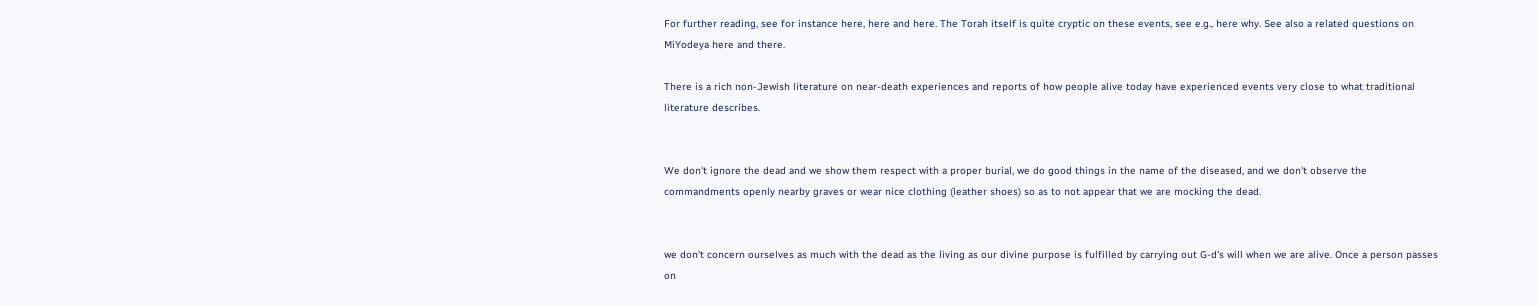For further reading, see for instance here, here and here. The Torah itself is quite cryptic on these events, see e.g., here why. See also a related questions on MiYodeya here and there.

There is a rich non-Jewish literature on near-death experiences and reports of how people alive today have experienced events very close to what traditional literature describes.


We don't ignore the dead and we show them respect with a proper burial, we do good things in the name of the diseased, and we don't observe the commandments openly nearby graves or wear nice clothing (leather shoes) so as to not appear that we are mocking the dead.


we don't concern ourselves as much with the dead as the living as our divine purpose is fulfilled by carrying out G-d's will when we are alive. Once a person passes on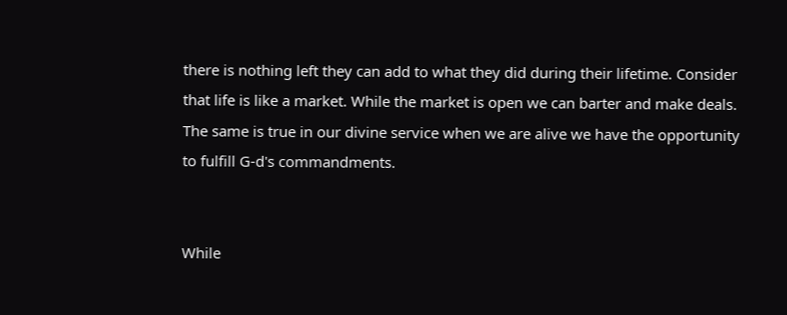there is nothing left they can add to what they did during their lifetime. Consider that life is like a market. While the market is open we can barter and make deals. The same is true in our divine service when we are alive we have the opportunity to fulfill G-d's commandments.


While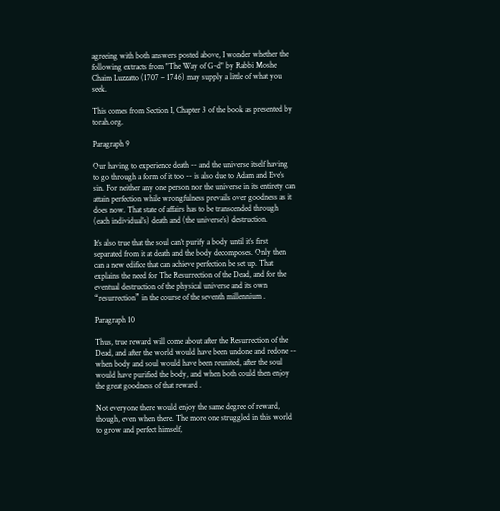agreeing with both answers posted above, I wonder whether the following extracts from "The Way of G-d" by Rabbi Moshe Chaim Luzzatto (1707 – 1746) may supply a little of what you seek.

This comes from Section I, Chapter 3 of the book as presented by torah.org.

Paragraph 9

Our having to experience death -- and the universe itself having to go through a form of it too -- is also due to Adam and Eve’s sin. For neither any one person nor the universe in its entirety can attain perfection while wrongfulness prevails over goodness as it does now. That state of affairs has to be transcended through (each individual’s) death and (the universe’s) destruction.

It’s also true that the soul can’t purify a body until it’s first separated from it at death and the body decomposes. Only then can a new edifice that can achieve perfection be set up. That explains the need for The Resurrection of the Dead, and for the eventual destruction of the physical universe and its own “resurrection” in the course of the seventh millennium .

Paragraph 10

Thus, true reward will come about after the Resurrection of the Dead, and after the world would have been undone and redone -- when body and soul would have been reunited, after the soul would have purified the body, and when both could then enjoy the great goodness of that reward .

Not everyone there would enjoy the same degree of reward, though, even when there. The more one struggled in this world to grow and perfect himself,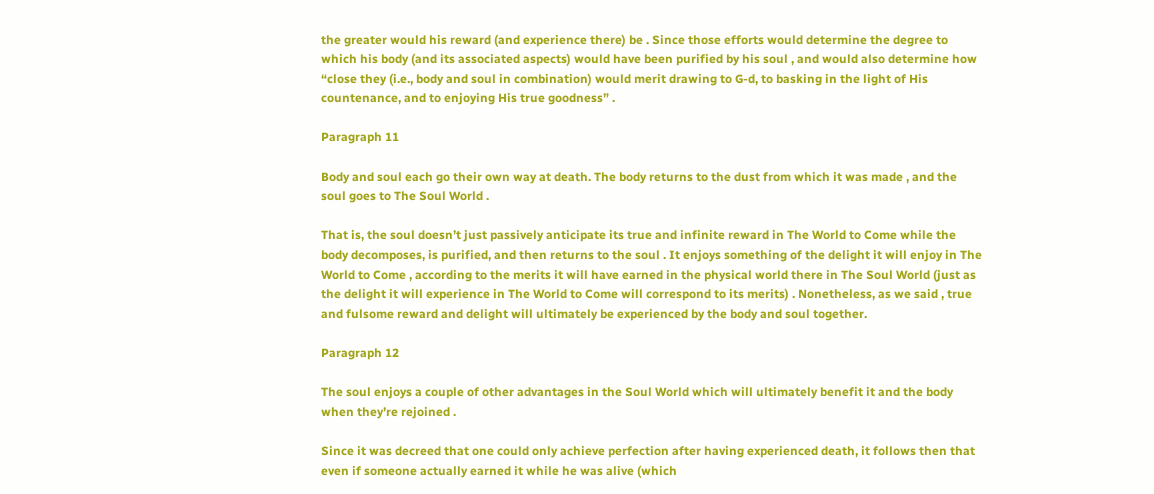the greater would his reward (and experience there) be . Since those efforts would determine the degree to which his body (and its associated aspects) would have been purified by his soul , and would also determine how “close they (i.e., body and soul in combination) would merit drawing to G-d, to basking in the light of His countenance, and to enjoying His true goodness” .

Paragraph 11

Body and soul each go their own way at death. The body returns to the dust from which it was made , and the soul goes to The Soul World .

That is, the soul doesn’t just passively anticipate its true and infinite reward in The World to Come while the body decomposes, is purified, and then returns to the soul . It enjoys something of the delight it will enjoy in The World to Come , according to the merits it will have earned in the physical world there in The Soul World (just as the delight it will experience in The World to Come will correspond to its merits) . Nonetheless, as we said , true and fulsome reward and delight will ultimately be experienced by the body and soul together.

Paragraph 12

The soul enjoys a couple of other advantages in the Soul World which will ultimately benefit it and the body when they’re rejoined .

Since it was decreed that one could only achieve perfection after having experienced death, it follows then that even if someone actually earned it while he was alive (which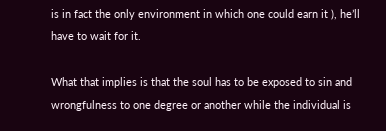is in fact the only environment in which one could earn it ), he’ll have to wait for it.

What that implies is that the soul has to be exposed to sin and wrongfulness to one degree or another while the individual is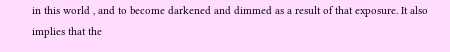in this world , and to become darkened and dimmed as a result of that exposure. It also implies that the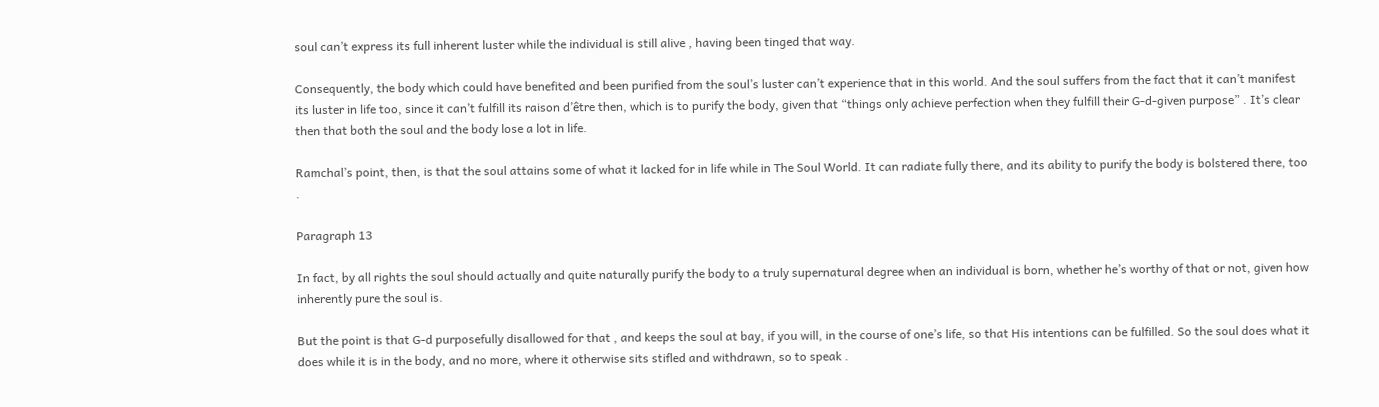soul can’t express its full inherent luster while the individual is still alive , having been tinged that way.

Consequently, the body which could have benefited and been purified from the soul’s luster can’t experience that in this world. And the soul suffers from the fact that it can’t manifest its luster in life too, since it can’t fulfill its raison d’être then, which is to purify the body, given that “things only achieve perfection when they fulfill their G-d-given purpose” . It’s clear then that both the soul and the body lose a lot in life.

Ramchal’s point, then, is that the soul attains some of what it lacked for in life while in The Soul World. It can radiate fully there, and its ability to purify the body is bolstered there, too .

Paragraph 13

In fact, by all rights the soul should actually and quite naturally purify the body to a truly supernatural degree when an individual is born, whether he’s worthy of that or not, given how inherently pure the soul is.

But the point is that G-d purposefully disallowed for that , and keeps the soul at bay, if you will, in the course of one’s life, so that His intentions can be fulfilled. So the soul does what it does while it is in the body, and no more, where it otherwise sits stifled and withdrawn, so to speak .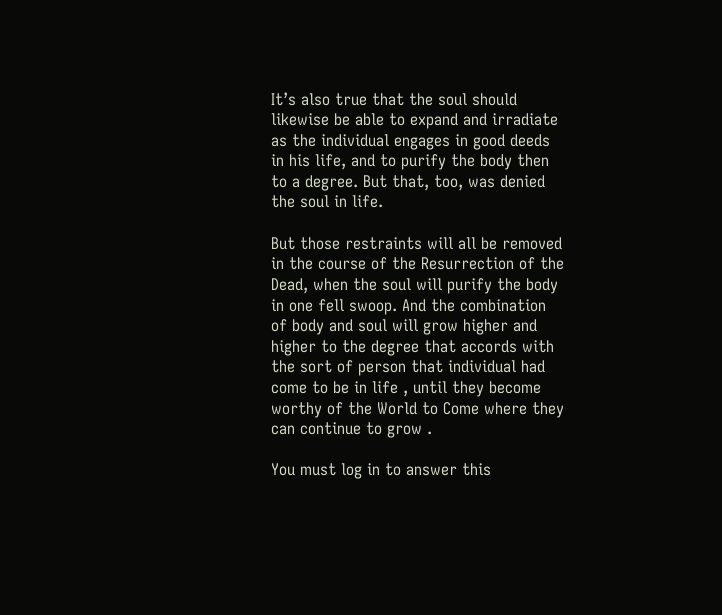It’s also true that the soul should likewise be able to expand and irradiate as the individual engages in good deeds in his life, and to purify the body then to a degree. But that, too, was denied the soul in life.

But those restraints will all be removed in the course of the Resurrection of the Dead, when the soul will purify the body in one fell swoop. And the combination of body and soul will grow higher and higher to the degree that accords with the sort of person that individual had come to be in life , until they become worthy of the World to Come where they can continue to grow .

You must log in to answer this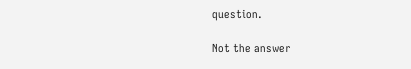question.

Not the answer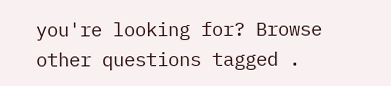you're looking for? Browse other questions tagged .